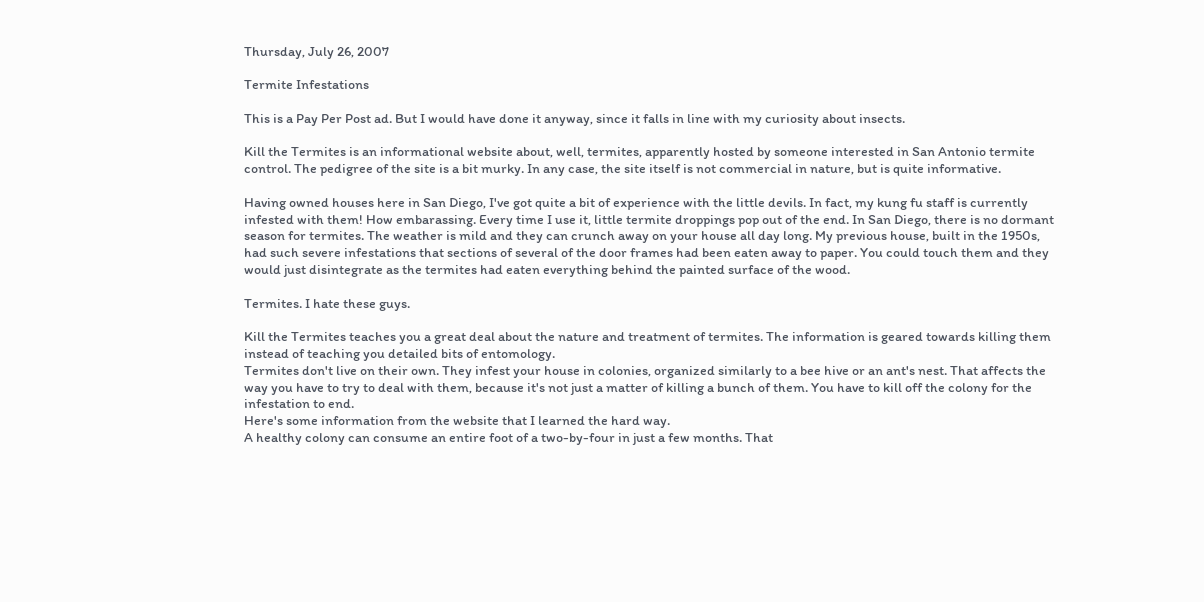Thursday, July 26, 2007

Termite Infestations

This is a Pay Per Post ad. But I would have done it anyway, since it falls in line with my curiosity about insects.

Kill the Termites is an informational website about, well, termites, apparently hosted by someone interested in San Antonio termite control. The pedigree of the site is a bit murky. In any case, the site itself is not commercial in nature, but is quite informative.

Having owned houses here in San Diego, I've got quite a bit of experience with the little devils. In fact, my kung fu staff is currently infested with them! How embarassing. Every time I use it, little termite droppings pop out of the end. In San Diego, there is no dormant season for termites. The weather is mild and they can crunch away on your house all day long. My previous house, built in the 1950s, had such severe infestations that sections of several of the door frames had been eaten away to paper. You could touch them and they would just disintegrate as the termites had eaten everything behind the painted surface of the wood.

Termites. I hate these guys.

Kill the Termites teaches you a great deal about the nature and treatment of termites. The information is geared towards killing them instead of teaching you detailed bits of entomology.
Termites don't live on their own. They infest your house in colonies, organized similarly to a bee hive or an ant's nest. That affects the way you have to try to deal with them, because it's not just a matter of killing a bunch of them. You have to kill off the colony for the infestation to end.
Here's some information from the website that I learned the hard way.
A healthy colony can consume an entire foot of a two-by-four in just a few months. That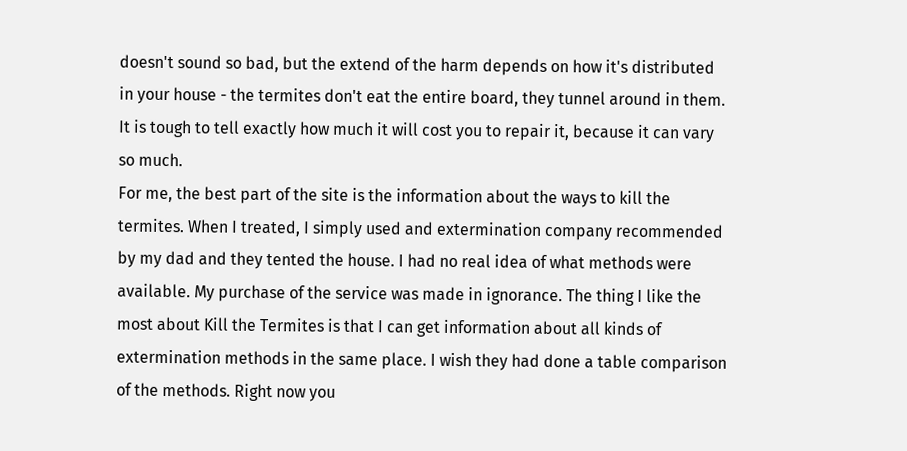doesn't sound so bad, but the extend of the harm depends on how it's distributed in your house - the termites don't eat the entire board, they tunnel around in them. It is tough to tell exactly how much it will cost you to repair it, because it can vary so much.
For me, the best part of the site is the information about the ways to kill the termites. When I treated, I simply used and extermination company recommended by my dad and they tented the house. I had no real idea of what methods were available. My purchase of the service was made in ignorance. The thing I like the most about Kill the Termites is that I can get information about all kinds of extermination methods in the same place. I wish they had done a table comparison of the methods. Right now you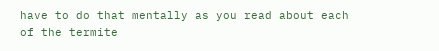have to do that mentally as you read about each of the termite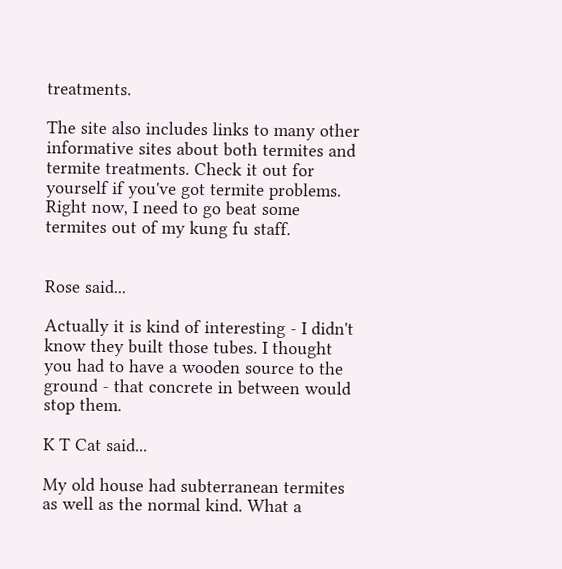treatments.

The site also includes links to many other informative sites about both termites and termite treatments. Check it out for yourself if you've got termite problems. Right now, I need to go beat some termites out of my kung fu staff.


Rose said...

Actually it is kind of interesting - I didn't know they built those tubes. I thought you had to have a wooden source to the ground - that concrete in between would stop them.

K T Cat said...

My old house had subterranean termites as well as the normal kind. What a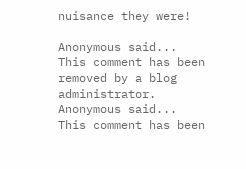nuisance they were!

Anonymous said...
This comment has been removed by a blog administrator.
Anonymous said...
This comment has been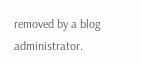removed by a blog administrator.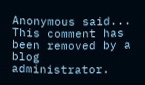Anonymous said...
This comment has been removed by a blog administrator.